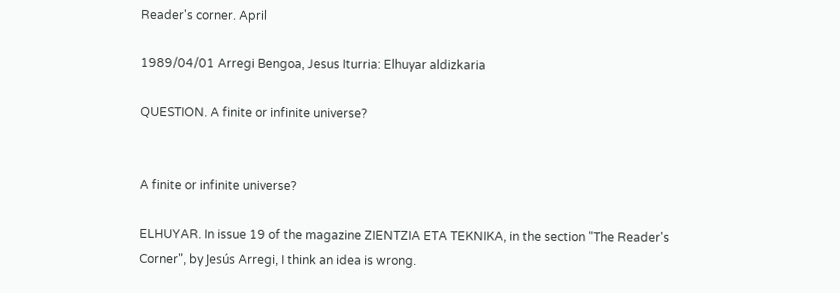Reader's corner. April

1989/04/01 Arregi Bengoa, Jesus Iturria: Elhuyar aldizkaria

QUESTION. A finite or infinite universe?


A finite or infinite universe?

ELHUYAR. In issue 19 of the magazine ZIENTZIA ETA TEKNIKA, in the section "The Reader's Corner", by Jesús Arregi, I think an idea is wrong.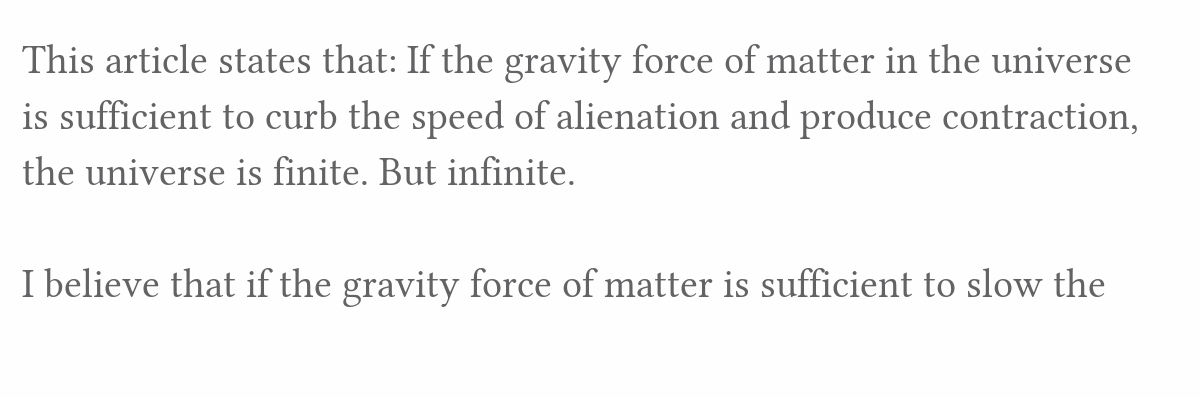This article states that: If the gravity force of matter in the universe is sufficient to curb the speed of alienation and produce contraction, the universe is finite. But infinite.

I believe that if the gravity force of matter is sufficient to slow the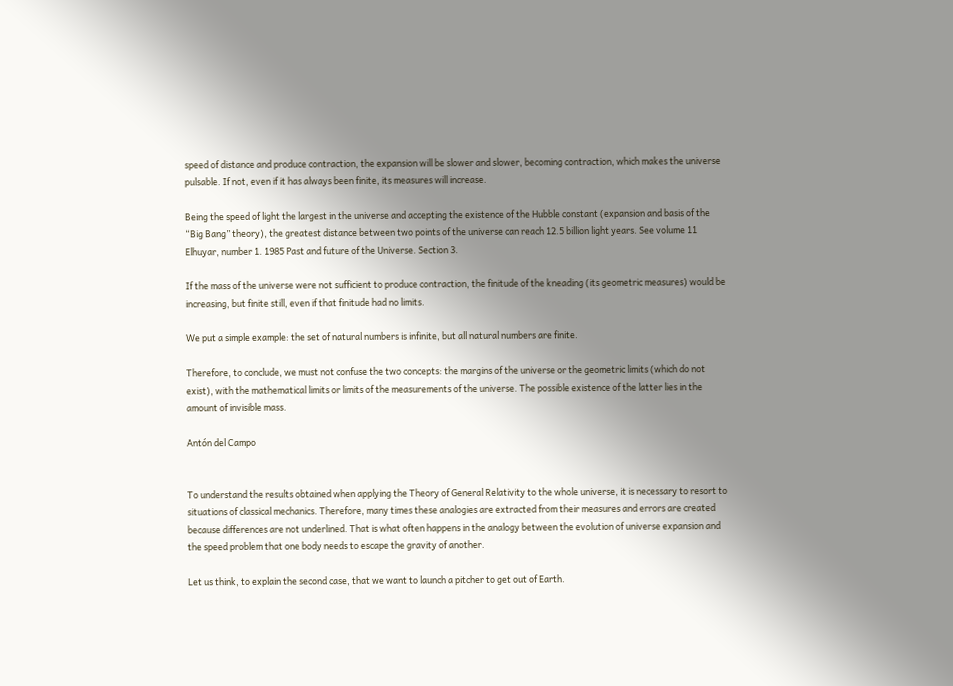speed of distance and produce contraction, the expansion will be slower and slower, becoming contraction, which makes the universe pulsable. If not, even if it has always been finite, its measures will increase.

Being the speed of light the largest in the universe and accepting the existence of the Hubble constant (expansion and basis of the “Big Bang” theory), the greatest distance between two points of the universe can reach 12.5 billion light years. See volume 11 Elhuyar, number 1. 1985 Past and future of the Universe. Section 3.

If the mass of the universe were not sufficient to produce contraction, the finitude of the kneading (its geometric measures) would be increasing, but finite still, even if that finitude had no limits.

We put a simple example: the set of natural numbers is infinite, but all natural numbers are finite.

Therefore, to conclude, we must not confuse the two concepts: the margins of the universe or the geometric limits (which do not exist), with the mathematical limits or limits of the measurements of the universe. The possible existence of the latter lies in the amount of invisible mass.

Antón del Campo


To understand the results obtained when applying the Theory of General Relativity to the whole universe, it is necessary to resort to situations of classical mechanics. Therefore, many times these analogies are extracted from their measures and errors are created because differences are not underlined. That is what often happens in the analogy between the evolution of universe expansion and the speed problem that one body needs to escape the gravity of another.

Let us think, to explain the second case, that we want to launch a pitcher to get out of Earth.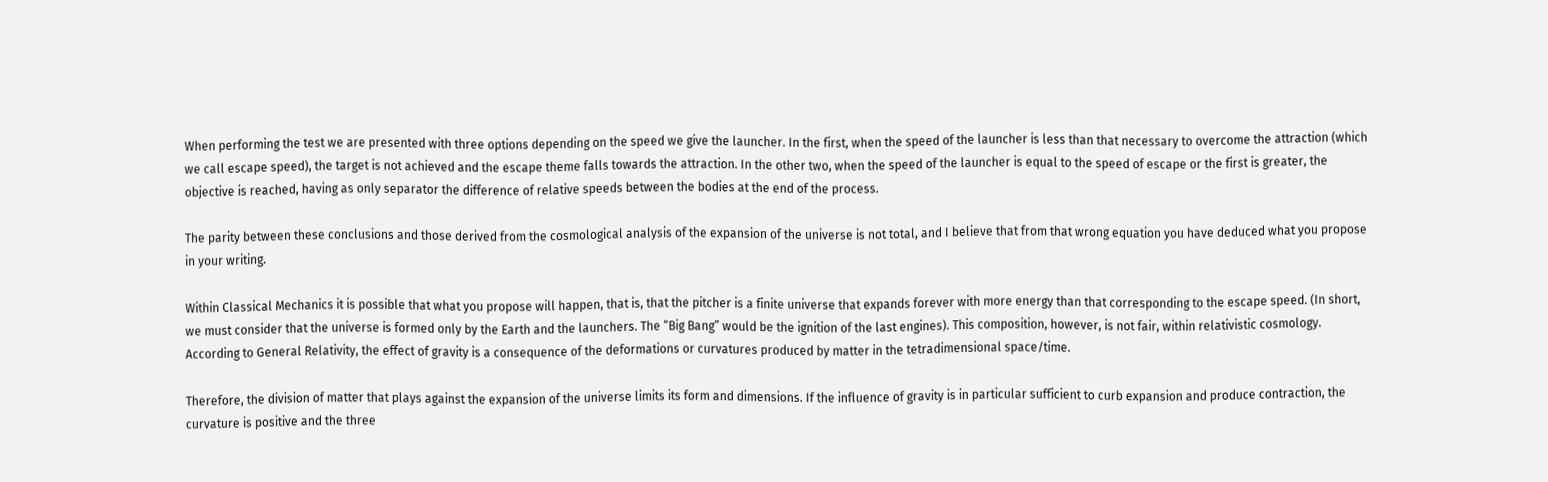When performing the test we are presented with three options depending on the speed we give the launcher. In the first, when the speed of the launcher is less than that necessary to overcome the attraction (which we call escape speed), the target is not achieved and the escape theme falls towards the attraction. In the other two, when the speed of the launcher is equal to the speed of escape or the first is greater, the objective is reached, having as only separator the difference of relative speeds between the bodies at the end of the process.

The parity between these conclusions and those derived from the cosmological analysis of the expansion of the universe is not total, and I believe that from that wrong equation you have deduced what you propose in your writing.

Within Classical Mechanics it is possible that what you propose will happen, that is, that the pitcher is a finite universe that expands forever with more energy than that corresponding to the escape speed. (In short, we must consider that the universe is formed only by the Earth and the launchers. The “Big Bang” would be the ignition of the last engines). This composition, however, is not fair, within relativistic cosmology. According to General Relativity, the effect of gravity is a consequence of the deformations or curvatures produced by matter in the tetradimensional space/time.

Therefore, the division of matter that plays against the expansion of the universe limits its form and dimensions. If the influence of gravity is in particular sufficient to curb expansion and produce contraction, the curvature is positive and the three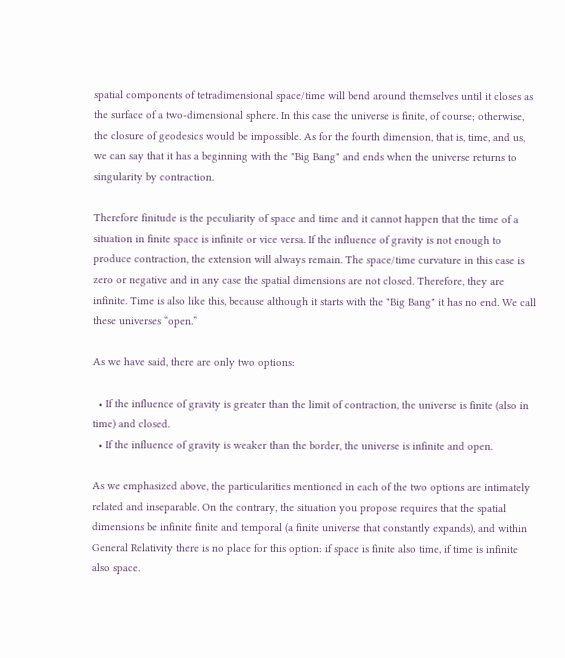spatial components of tetradimensional space/time will bend around themselves until it closes as the surface of a two-dimensional sphere. In this case the universe is finite, of course; otherwise, the closure of geodesics would be impossible. As for the fourth dimension, that is, time, and us, we can say that it has a beginning with the "Big Bang" and ends when the universe returns to singularity by contraction.

Therefore finitude is the peculiarity of space and time and it cannot happen that the time of a situation in finite space is infinite or vice versa. If the influence of gravity is not enough to produce contraction, the extension will always remain. The space/time curvature in this case is zero or negative and in any case the spatial dimensions are not closed. Therefore, they are infinite. Time is also like this, because although it starts with the "Big Bang" it has no end. We call these universes “open.”

As we have said, there are only two options:

  • If the influence of gravity is greater than the limit of contraction, the universe is finite (also in time) and closed.
  • If the influence of gravity is weaker than the border, the universe is infinite and open.

As we emphasized above, the particularities mentioned in each of the two options are intimately related and inseparable. On the contrary, the situation you propose requires that the spatial dimensions be infinite finite and temporal (a finite universe that constantly expands), and within General Relativity there is no place for this option: if space is finite also time, if time is infinite also space.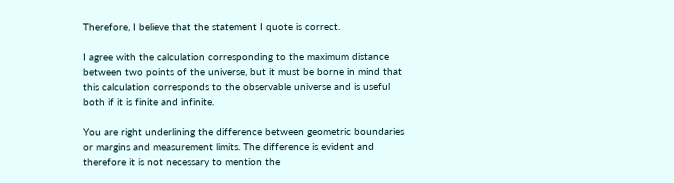Therefore, I believe that the statement I quote is correct.

I agree with the calculation corresponding to the maximum distance between two points of the universe, but it must be borne in mind that this calculation corresponds to the observable universe and is useful both if it is finite and infinite.

You are right underlining the difference between geometric boundaries or margins and measurement limits. The difference is evident and therefore it is not necessary to mention the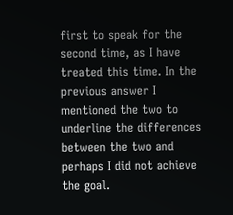first to speak for the second time, as I have treated this time. In the previous answer I mentioned the two to underline the differences between the two and perhaps I did not achieve the goal.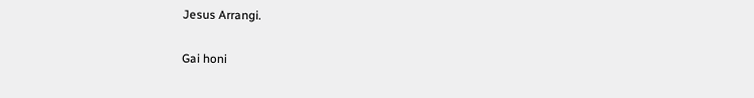Jesus Arrangi.

Gai honi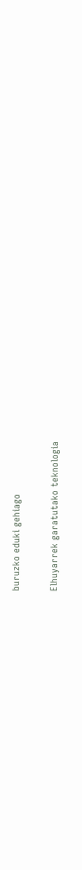buruzko eduki gehiago

Elhuyarrek garatutako teknologia